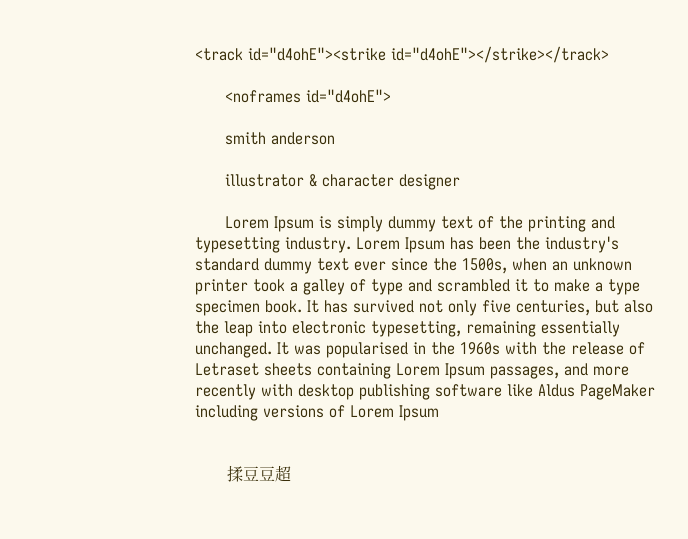<track id="d4ohE"><strike id="d4ohE"></strike></track>

      <noframes id="d4ohE">

      smith anderson

      illustrator & character designer

      Lorem Ipsum is simply dummy text of the printing and typesetting industry. Lorem Ipsum has been the industry's standard dummy text ever since the 1500s, when an unknown printer took a galley of type and scrambled it to make a type specimen book. It has survived not only five centuries, but also the leap into electronic typesetting, remaining essentially unchanged. It was popularised in the 1960s with the release of Letraset sheets containing Lorem Ipsum passages, and more recently with desktop publishing software like Aldus PageMaker including versions of Lorem Ipsum


        揉豆豆超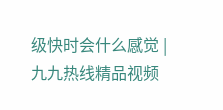级快时会什么感觉 | 九九热线精品视频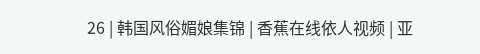26 | 韩国风俗媚娘集锦 | 香蕉在线依人视频 | 亚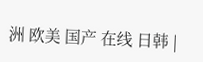洲 欧美 国产 在线 日韩 |